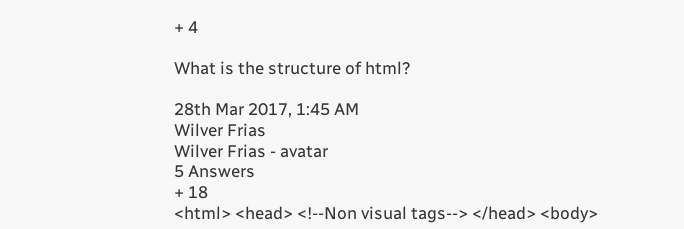+ 4

What is the structure of html?

28th Mar 2017, 1:45 AM
Wilver Frias
Wilver Frias - avatar
5 Answers
+ 18
<html> <head> <!--Non visual tags--> </head> <body>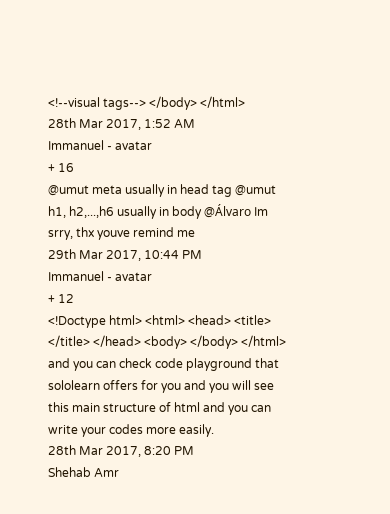<!--visual tags--> </body> </html>
28th Mar 2017, 1:52 AM
Immanuel - avatar
+ 16
@umut meta usually in head tag @umut h1, h2,...,h6 usually in body @Álvaro Im srry, thx youve remind me
29th Mar 2017, 10:44 PM
Immanuel - avatar
+ 12
<!Doctype html> <html> <head> <title> </title> </head> <body> </body> </html> and you can check code playground that sololearn offers for you and you will see this main structure of html and you can write your codes more easily.
28th Mar 2017, 8:20 PM
Shehab Amr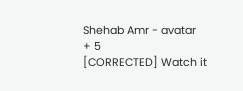Shehab Amr - avatar
+ 5
[CORRECTED] Watch it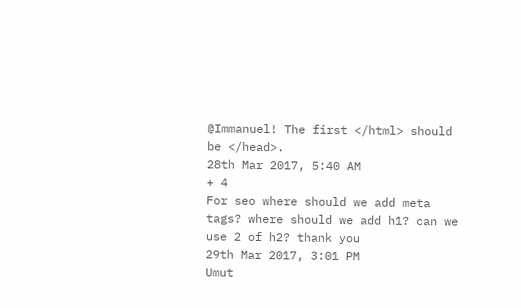@Immanuel! The first </html> should be </head>.
28th Mar 2017, 5:40 AM
+ 4
For seo where should we add meta tags? where should we add h1? can we use 2 of h2? thank you
29th Mar 2017, 3:01 PM
Umut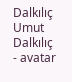Dalkılıç
Umut Dalkılıç - avatar